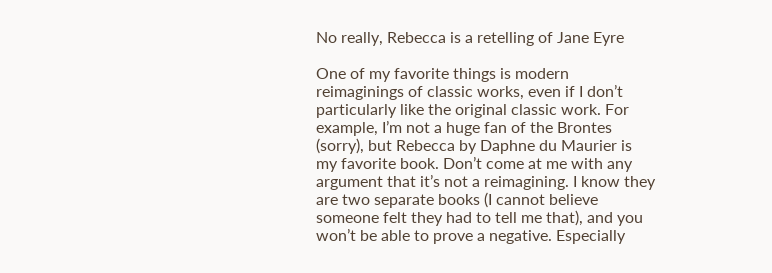No really, Rebecca is a retelling of Jane Eyre

One of my favorite things is modern reimaginings of classic works, even if I don’t particularly like the original classic work. For example, I’m not a huge fan of the Brontes (sorry), but Rebecca by Daphne du Maurier is my favorite book. Don’t come at me with any argument that it’s not a reimagining. I know they are two separate books (I cannot believe someone felt they had to tell me that), and you won’t be able to prove a negative. Especially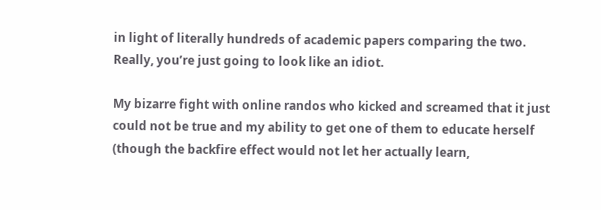in light of literally hundreds of academic papers comparing the two. Really, you’re just going to look like an idiot.

My bizarre fight with online randos who kicked and screamed that it just could not be true and my ability to get one of them to educate herself (though the backfire effect would not let her actually learn,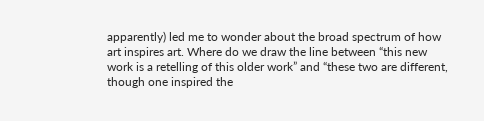apparently) led me to wonder about the broad spectrum of how art inspires art. Where do we draw the line between “this new work is a retelling of this older work” and “these two are different, though one inspired the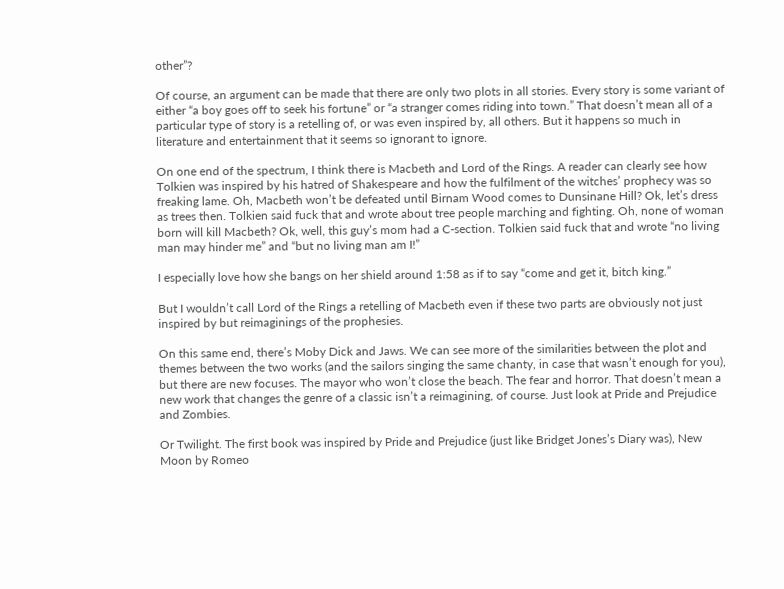other”?

Of course, an argument can be made that there are only two plots in all stories. Every story is some variant of either “a boy goes off to seek his fortune” or “a stranger comes riding into town.” That doesn’t mean all of a particular type of story is a retelling of, or was even inspired by, all others. But it happens so much in literature and entertainment that it seems so ignorant to ignore.

On one end of the spectrum, I think there is Macbeth and Lord of the Rings. A reader can clearly see how Tolkien was inspired by his hatred of Shakespeare and how the fulfilment of the witches’ prophecy was so freaking lame. Oh, Macbeth won’t be defeated until Birnam Wood comes to Dunsinane Hill? Ok, let’s dress as trees then. Tolkien said fuck that and wrote about tree people marching and fighting. Oh, none of woman born will kill Macbeth? Ok, well, this guy’s mom had a C-section. Tolkien said fuck that and wrote “no living man may hinder me” and “but no living man am I!”

I especially love how she bangs on her shield around 1:58 as if to say “come and get it, bitch king.”

But I wouldn’t call Lord of the Rings a retelling of Macbeth even if these two parts are obviously not just inspired by but reimaginings of the prophesies.

On this same end, there’s Moby Dick and Jaws. We can see more of the similarities between the plot and themes between the two works (and the sailors singing the same chanty, in case that wasn’t enough for you), but there are new focuses. The mayor who won’t close the beach. The fear and horror. That doesn’t mean a new work that changes the genre of a classic isn’t a reimagining, of course. Just look at Pride and Prejudice and Zombies.

Or Twilight. The first book was inspired by Pride and Prejudice (just like Bridget Jones’s Diary was), New Moon by Romeo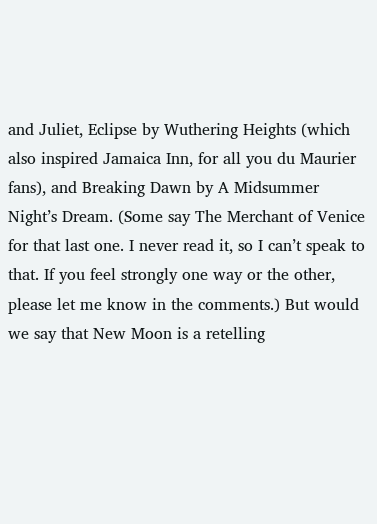and Juliet, Eclipse by Wuthering Heights (which also inspired Jamaica Inn, for all you du Maurier fans), and Breaking Dawn by A Midsummer Night’s Dream. (Some say The Merchant of Venice for that last one. I never read it, so I can’t speak to that. If you feel strongly one way or the other, please let me know in the comments.) But would we say that New Moon is a retelling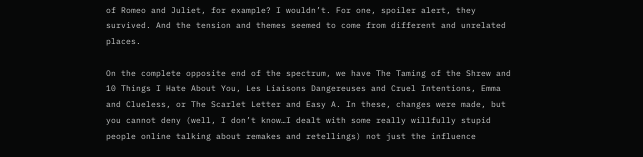of Romeo and Juliet, for example? I wouldn’t. For one, spoiler alert, they survived. And the tension and themes seemed to come from different and unrelated places.

On the complete opposite end of the spectrum, we have The Taming of the Shrew and 10 Things I Hate About You, Les Liaisons Dangereuses and Cruel Intentions, Emma and Clueless, or The Scarlet Letter and Easy A. In these, changes were made, but you cannot deny (well, I don’t know…I dealt with some really willfully stupid people online talking about remakes and retellings) not just the influence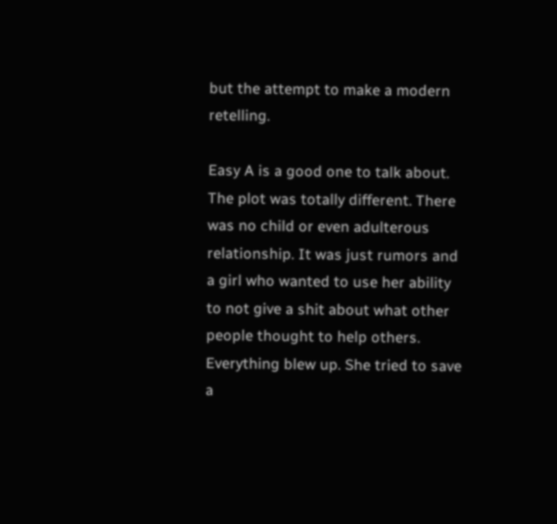but the attempt to make a modern retelling.

Easy A is a good one to talk about. The plot was totally different. There was no child or even adulterous relationship. It was just rumors and a girl who wanted to use her ability to not give a shit about what other people thought to help others. Everything blew up. She tried to save a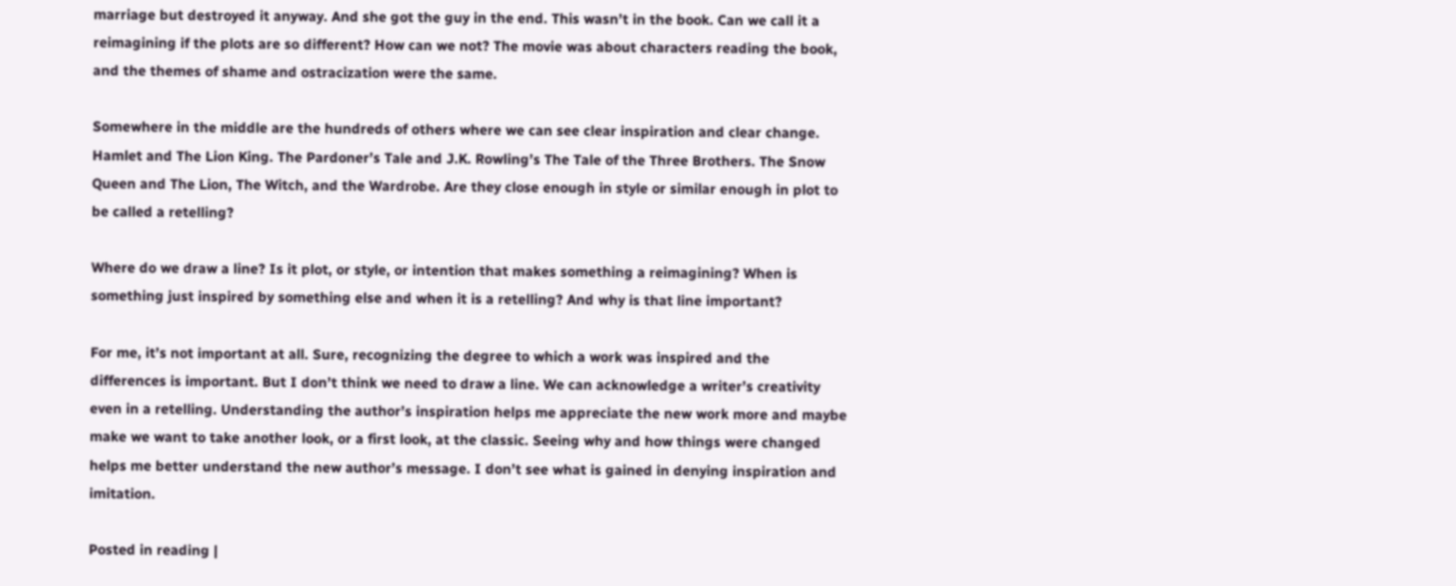marriage but destroyed it anyway. And she got the guy in the end. This wasn’t in the book. Can we call it a reimagining if the plots are so different? How can we not? The movie was about characters reading the book, and the themes of shame and ostracization were the same.

Somewhere in the middle are the hundreds of others where we can see clear inspiration and clear change. Hamlet and The Lion King. The Pardoner’s Tale and J.K. Rowling’s The Tale of the Three Brothers. The Snow Queen and The Lion, The Witch, and the Wardrobe. Are they close enough in style or similar enough in plot to be called a retelling?

Where do we draw a line? Is it plot, or style, or intention that makes something a reimagining? When is something just inspired by something else and when it is a retelling? And why is that line important?

For me, it’s not important at all. Sure, recognizing the degree to which a work was inspired and the differences is important. But I don’t think we need to draw a line. We can acknowledge a writer’s creativity even in a retelling. Understanding the author’s inspiration helps me appreciate the new work more and maybe make we want to take another look, or a first look, at the classic. Seeing why and how things were changed helps me better understand the new author’s message. I don’t see what is gained in denying inspiration and imitation.

Posted in reading |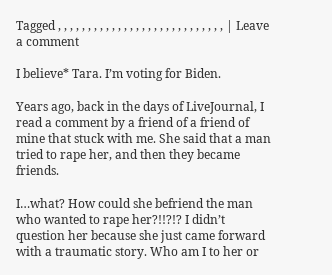Tagged , , , , , , , , , , , , , , , , , , , , , , , , , , , , | Leave a comment

I believe* Tara. I’m voting for Biden.

Years ago, back in the days of LiveJournal, I read a comment by a friend of a friend of mine that stuck with me. She said that a man tried to rape her, and then they became friends.

I…what? How could she befriend the man who wanted to rape her?!!?!? I didn’t question her because she just came forward with a traumatic story. Who am I to her or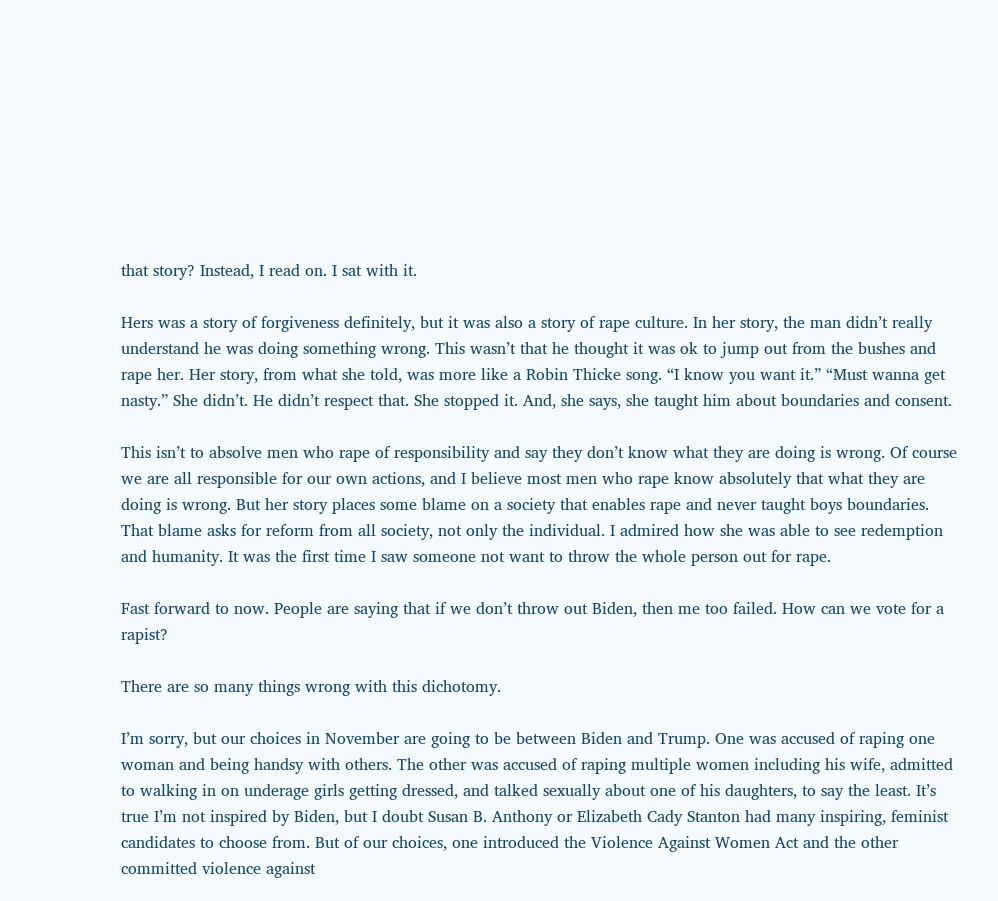that story? Instead, I read on. I sat with it.

Hers was a story of forgiveness definitely, but it was also a story of rape culture. In her story, the man didn’t really understand he was doing something wrong. This wasn’t that he thought it was ok to jump out from the bushes and rape her. Her story, from what she told, was more like a Robin Thicke song. “I know you want it.” “Must wanna get nasty.” She didn’t. He didn’t respect that. She stopped it. And, she says, she taught him about boundaries and consent.

This isn’t to absolve men who rape of responsibility and say they don’t know what they are doing is wrong. Of course we are all responsible for our own actions, and I believe most men who rape know absolutely that what they are doing is wrong. But her story places some blame on a society that enables rape and never taught boys boundaries. That blame asks for reform from all society, not only the individual. I admired how she was able to see redemption and humanity. It was the first time I saw someone not want to throw the whole person out for rape.

Fast forward to now. People are saying that if we don’t throw out Biden, then me too failed. How can we vote for a rapist?

There are so many things wrong with this dichotomy.

I’m sorry, but our choices in November are going to be between Biden and Trump. One was accused of raping one woman and being handsy with others. The other was accused of raping multiple women including his wife, admitted to walking in on underage girls getting dressed, and talked sexually about one of his daughters, to say the least. It’s true I’m not inspired by Biden, but I doubt Susan B. Anthony or Elizabeth Cady Stanton had many inspiring, feminist candidates to choose from. But of our choices, one introduced the Violence Against Women Act and the other committed violence against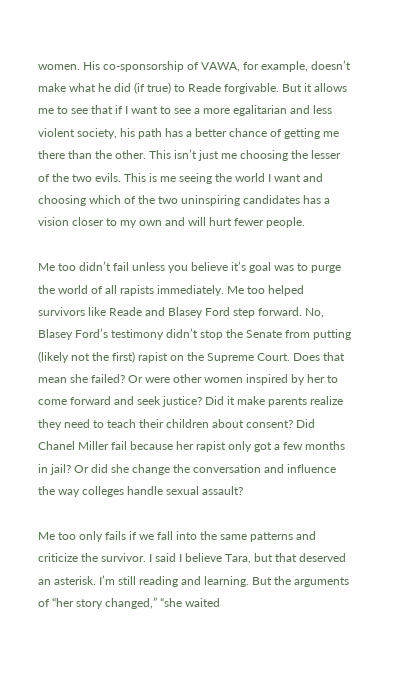women. His co-sponsorship of VAWA, for example, doesn’t make what he did (if true) to Reade forgivable. But it allows me to see that if I want to see a more egalitarian and less violent society, his path has a better chance of getting me there than the other. This isn’t just me choosing the lesser of the two evils. This is me seeing the world I want and choosing which of the two uninspiring candidates has a vision closer to my own and will hurt fewer people.

Me too didn’t fail unless you believe it’s goal was to purge the world of all rapists immediately. Me too helped survivors like Reade and Blasey Ford step forward. No, Blasey Ford’s testimony didn’t stop the Senate from putting (likely not the first) rapist on the Supreme Court. Does that mean she failed? Or were other women inspired by her to come forward and seek justice? Did it make parents realize they need to teach their children about consent? Did Chanel Miller fail because her rapist only got a few months in jail? Or did she change the conversation and influence the way colleges handle sexual assault?

Me too only fails if we fall into the same patterns and criticize the survivor. I said I believe Tara, but that deserved an asterisk. I’m still reading and learning. But the arguments of “her story changed,” “she waited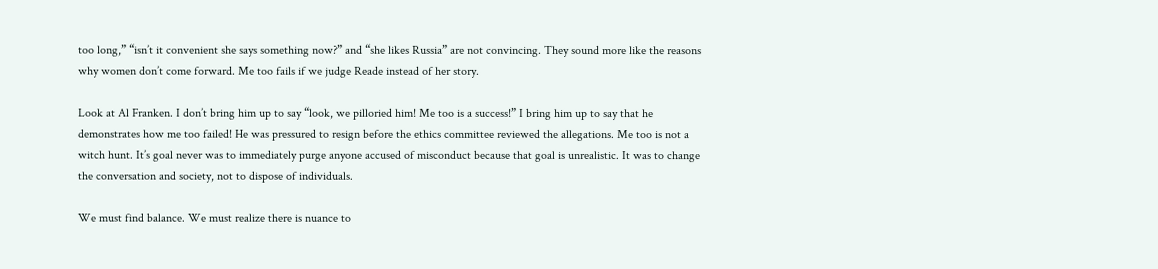too long,” “isn’t it convenient she says something now?” and “she likes Russia” are not convincing. They sound more like the reasons why women don’t come forward. Me too fails if we judge Reade instead of her story.

Look at Al Franken. I don’t bring him up to say “look, we pilloried him! Me too is a success!” I bring him up to say that he demonstrates how me too failed! He was pressured to resign before the ethics committee reviewed the allegations. Me too is not a witch hunt. It’s goal never was to immediately purge anyone accused of misconduct because that goal is unrealistic. It was to change the conversation and society, not to dispose of individuals.

We must find balance. We must realize there is nuance to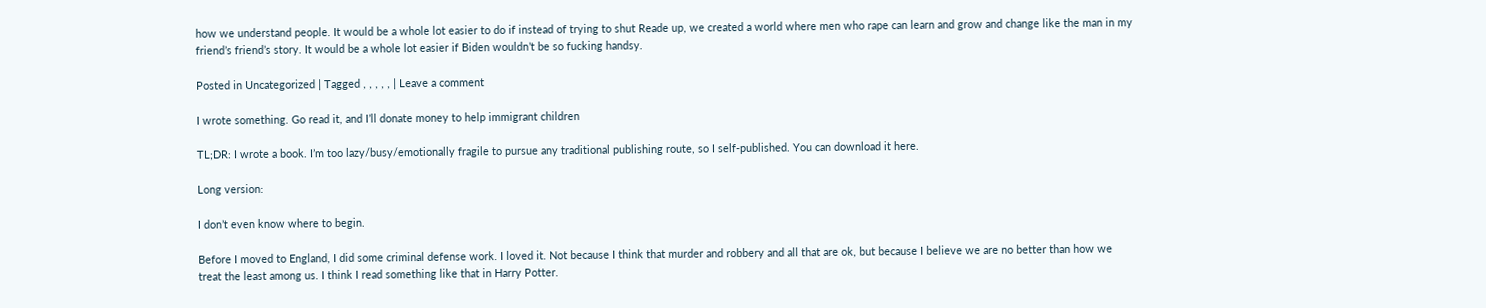how we understand people. It would be a whole lot easier to do if instead of trying to shut Reade up, we created a world where men who rape can learn and grow and change like the man in my friend’s friend’s story. It would be a whole lot easier if Biden wouldn’t be so fucking handsy.

Posted in Uncategorized | Tagged , , , , , | Leave a comment

I wrote something. Go read it, and I’ll donate money to help immigrant children

TL;DR: I wrote a book. I’m too lazy/busy/emotionally fragile to pursue any traditional publishing route, so I self-published. You can download it here.

Long version:

I don’t even know where to begin.

Before I moved to England, I did some criminal defense work. I loved it. Not because I think that murder and robbery and all that are ok, but because I believe we are no better than how we treat the least among us. I think I read something like that in Harry Potter.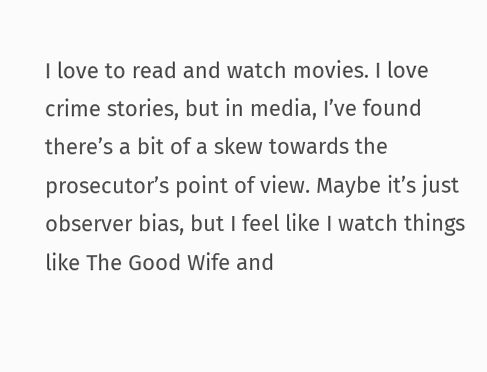I love to read and watch movies. I love crime stories, but in media, I’ve found there’s a bit of a skew towards the prosecutor’s point of view. Maybe it’s just observer bias, but I feel like I watch things like The Good Wife and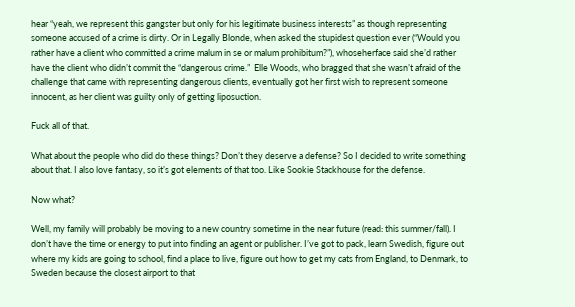hear “yeah, we represent this gangster but only for his legitimate business interests” as though representing someone accused of a crime is dirty. Or in Legally Blonde, when asked the stupidest question ever (“Would you rather have a client who committed a crime malum in se or malum prohibitum?”), whoseherface said she’d rather have the client who didn’t commit the “dangerous crime.”  Elle Woods, who bragged that she wasn’t afraid of the challenge that came with representing dangerous clients, eventually got her first wish to represent someone innocent, as her client was guilty only of getting liposuction.

Fuck all of that.

What about the people who did do these things? Don’t they deserve a defense? So I decided to write something about that. I also love fantasy, so it’s got elements of that too. Like Sookie Stackhouse for the defense.

Now what?

Well, my family will probably be moving to a new country sometime in the near future (read: this summer/fall). I don’t have the time or energy to put into finding an agent or publisher. I’ve got to pack, learn Swedish, figure out where my kids are going to school, find a place to live, figure out how to get my cats from England, to Denmark, to Sweden because the closest airport to that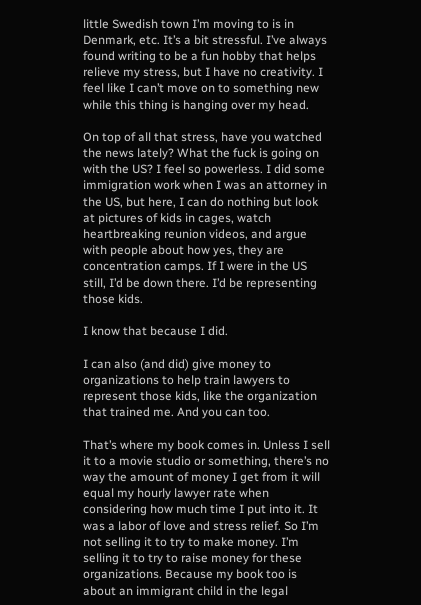little Swedish town I’m moving to is in Denmark, etc. It’s a bit stressful. I’ve always found writing to be a fun hobby that helps relieve my stress, but I have no creativity. I feel like I can’t move on to something new while this thing is hanging over my head.

On top of all that stress, have you watched the news lately? What the fuck is going on with the US? I feel so powerless. I did some immigration work when I was an attorney in the US, but here, I can do nothing but look at pictures of kids in cages, watch heartbreaking reunion videos, and argue with people about how yes, they are concentration camps. If I were in the US still, I’d be down there. I’d be representing those kids.

I know that because I did.

I can also (and did) give money to organizations to help train lawyers to represent those kids, like the organization that trained me. And you can too.

That’s where my book comes in. Unless I sell it to a movie studio or something, there’s no way the amount of money I get from it will equal my hourly lawyer rate when considering how much time I put into it. It was a labor of love and stress relief. So I’m not selling it to try to make money. I’m selling it to try to raise money for these organizations. Because my book too is about an immigrant child in the legal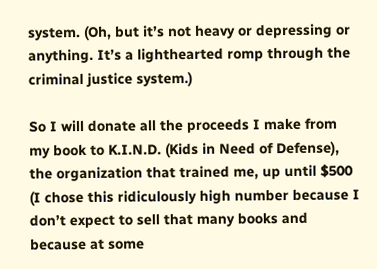system. (Oh, but it’s not heavy or depressing or anything. It’s a lighthearted romp through the criminal justice system.)

So I will donate all the proceeds I make from my book to K.I.N.D. (Kids in Need of Defense), the organization that trained me, up until $500 (I chose this ridiculously high number because I don’t expect to sell that many books and because at some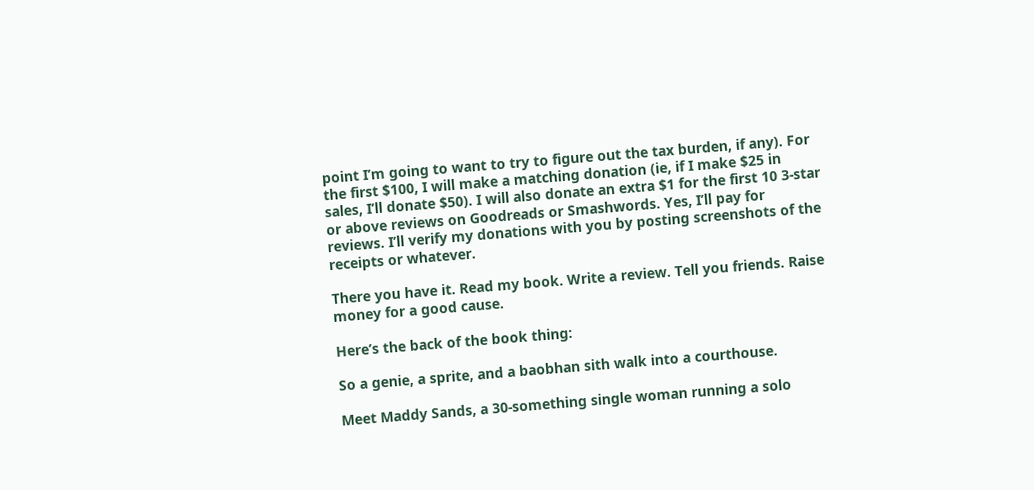point I’m going to want to try to figure out the tax burden, if any). For the first $100, I will make a matching donation (ie, if I make $25 in sales, I’ll donate $50). I will also donate an extra $1 for the first 10 3-star or above reviews on Goodreads or Smashwords. Yes, I’ll pay for reviews. I’ll verify my donations with you by posting screenshots of the receipts or whatever.

There you have it. Read my book. Write a review. Tell you friends. Raise money for a good cause.

Here’s the back of the book thing:

So a genie, a sprite, and a baobhan sith walk into a courthouse.

Meet Maddy Sands, a 30-something single woman running a solo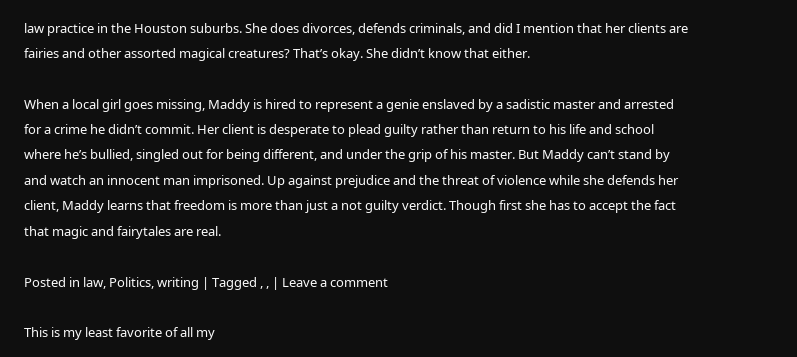law practice in the Houston suburbs. She does divorces, defends criminals, and did I mention that her clients are fairies and other assorted magical creatures? That’s okay. She didn’t know that either.

When a local girl goes missing, Maddy is hired to represent a genie enslaved by a sadistic master and arrested for a crime he didn’t commit. Her client is desperate to plead guilty rather than return to his life and school where he’s bullied, singled out for being different, and under the grip of his master. But Maddy can’t stand by and watch an innocent man imprisoned. Up against prejudice and the threat of violence while she defends her client, Maddy learns that freedom is more than just a not guilty verdict. Though first she has to accept the fact that magic and fairytales are real.

Posted in law, Politics, writing | Tagged , , | Leave a comment

This is my least favorite of all my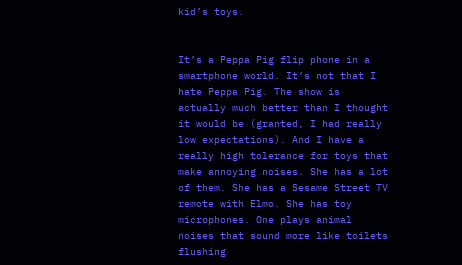kid’s toys.


It’s a Peppa Pig flip phone in a smartphone world. It’s not that I hate Peppa Pig. The show is actually much better than I thought it would be (granted, I had really low expectations). And I have a really high tolerance for toys that make annoying noises. She has a lot of them. She has a Sesame Street TV remote with Elmo. She has toy microphones. One plays animal noises that sound more like toilets flushing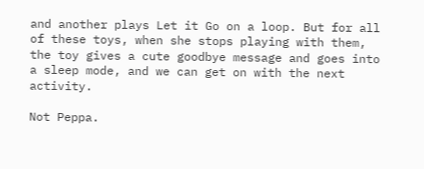and another plays Let it Go on a loop. But for all of these toys, when she stops playing with them, the toy gives a cute goodbye message and goes into a sleep mode, and we can get on with the next activity.

Not Peppa.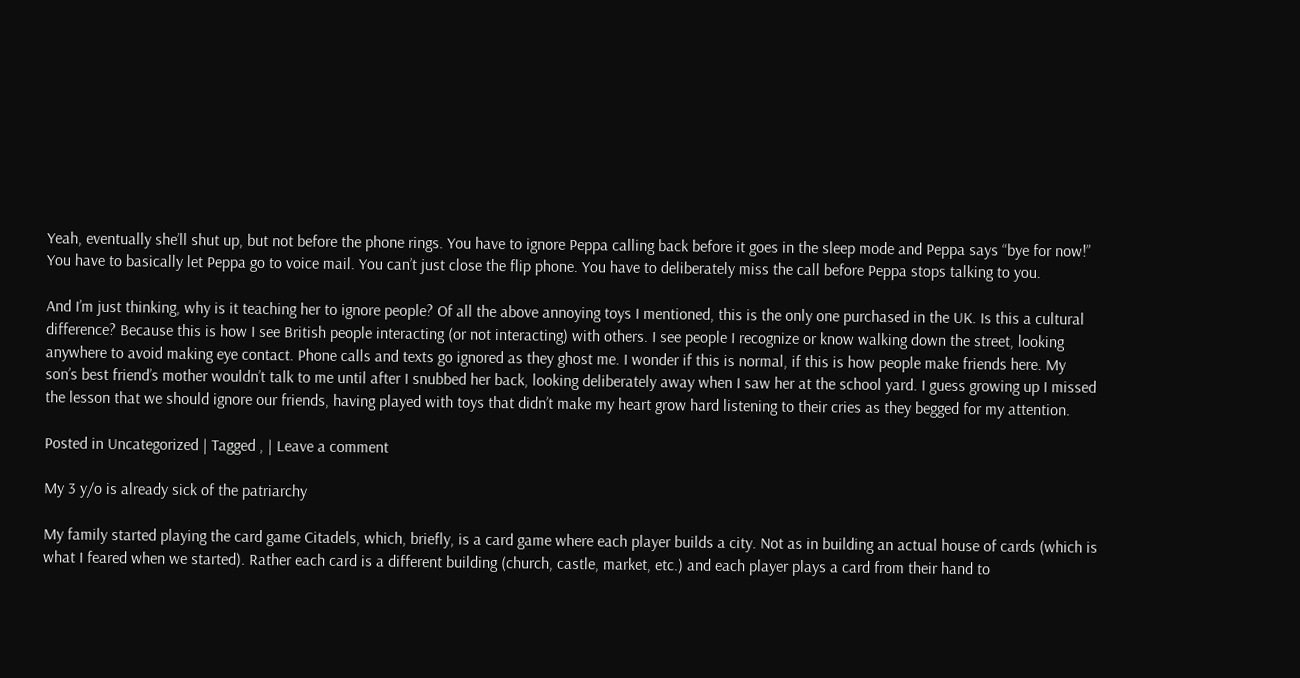Yeah, eventually she’ll shut up, but not before the phone rings. You have to ignore Peppa calling back before it goes in the sleep mode and Peppa says “bye for now!” You have to basically let Peppa go to voice mail. You can’t just close the flip phone. You have to deliberately miss the call before Peppa stops talking to you.

And I’m just thinking, why is it teaching her to ignore people? Of all the above annoying toys I mentioned, this is the only one purchased in the UK. Is this a cultural difference? Because this is how I see British people interacting (or not interacting) with others. I see people I recognize or know walking down the street, looking anywhere to avoid making eye contact. Phone calls and texts go ignored as they ghost me. I wonder if this is normal, if this is how people make friends here. My son’s best friend’s mother wouldn’t talk to me until after I snubbed her back, looking deliberately away when I saw her at the school yard. I guess growing up I missed the lesson that we should ignore our friends, having played with toys that didn’t make my heart grow hard listening to their cries as they begged for my attention.

Posted in Uncategorized | Tagged , | Leave a comment

My 3 y/o is already sick of the patriarchy

My family started playing the card game Citadels, which, briefly, is a card game where each player builds a city. Not as in building an actual house of cards (which is what I feared when we started). Rather each card is a different building (church, castle, market, etc.) and each player plays a card from their hand to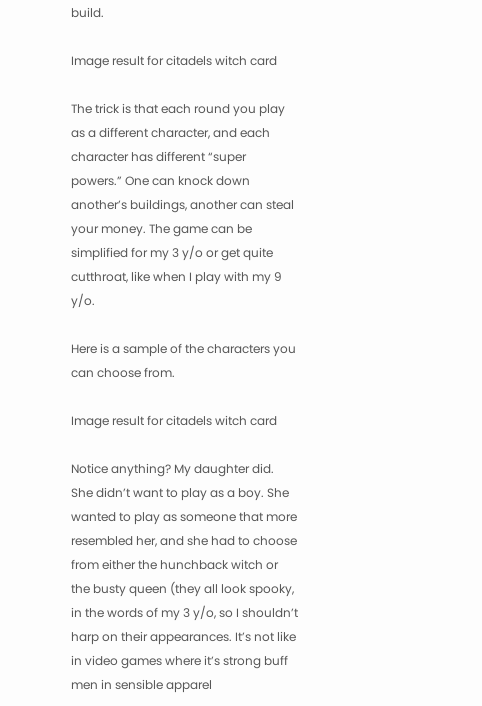build.

Image result for citadels witch card

The trick is that each round you play as a different character, and each character has different “super powers.” One can knock down another’s buildings, another can steal your money. The game can be simplified for my 3 y/o or get quite cutthroat, like when I play with my 9 y/o.

Here is a sample of the characters you can choose from.

Image result for citadels witch card

Notice anything? My daughter did. She didn’t want to play as a boy. She wanted to play as someone that more resembled her, and she had to choose from either the hunchback witch or the busty queen (they all look spooky, in the words of my 3 y/o, so I shouldn’t harp on their appearances. It’s not like in video games where it’s strong buff men in sensible apparel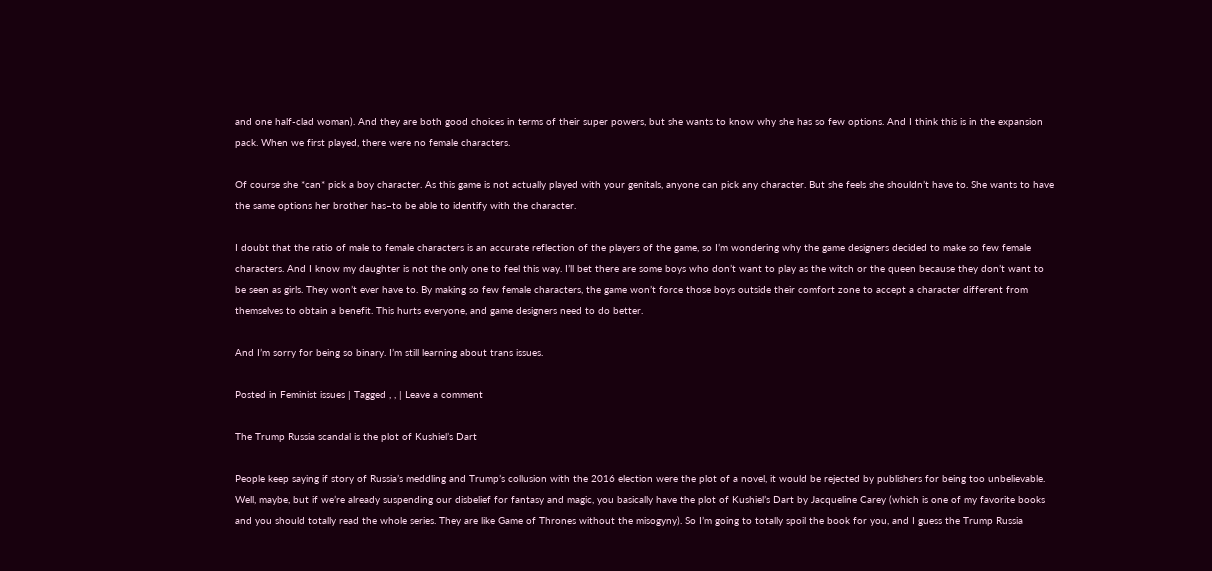and one half-clad woman). And they are both good choices in terms of their super powers, but she wants to know why she has so few options. And I think this is in the expansion pack. When we first played, there were no female characters.

Of course she *can* pick a boy character. As this game is not actually played with your genitals, anyone can pick any character. But she feels she shouldn’t have to. She wants to have the same options her brother has–to be able to identify with the character.

I doubt that the ratio of male to female characters is an accurate reflection of the players of the game, so I’m wondering why the game designers decided to make so few female characters. And I know my daughter is not the only one to feel this way. I’ll bet there are some boys who don’t want to play as the witch or the queen because they don’t want to be seen as girls. They won’t ever have to. By making so few female characters, the game won’t force those boys outside their comfort zone to accept a character different from themselves to obtain a benefit. This hurts everyone, and game designers need to do better.

And I’m sorry for being so binary. I’m still learning about trans issues.

Posted in Feminist issues | Tagged , , | Leave a comment

The Trump Russia scandal is the plot of Kushiel’s Dart

People keep saying if story of Russia’s meddling and Trump’s collusion with the 2016 election were the plot of a novel, it would be rejected by publishers for being too unbelievable. Well, maybe, but if we’re already suspending our disbelief for fantasy and magic, you basically have the plot of Kushiel’s Dart by Jacqueline Carey (which is one of my favorite books and you should totally read the whole series. They are like Game of Thrones without the misogyny). So I’m going to totally spoil the book for you, and I guess the Trump Russia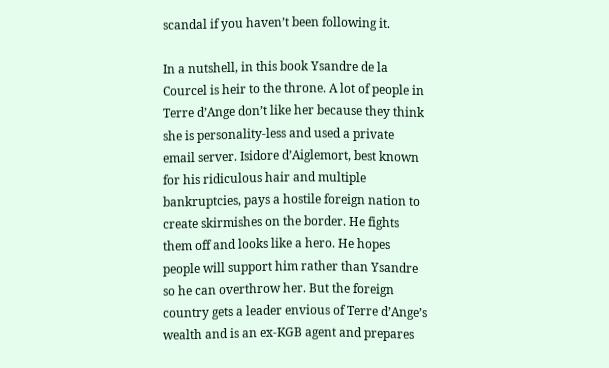scandal if you haven’t been following it.

In a nutshell, in this book Ysandre de la Courcel is heir to the throne. A lot of people in Terre d’Ange don’t like her because they think she is personality-less and used a private email server. Isidore d’Aiglemort, best known for his ridiculous hair and multiple bankruptcies, pays a hostile foreign nation to create skirmishes on the border. He fights them off and looks like a hero. He hopes people will support him rather than Ysandre so he can overthrow her. But the foreign country gets a leader envious of Terre d’Ange’s wealth and is an ex-KGB agent and prepares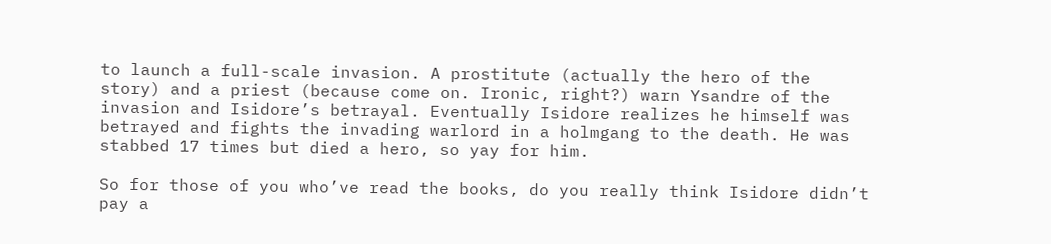to launch a full-scale invasion. A prostitute (actually the hero of the story) and a priest (because come on. Ironic, right?) warn Ysandre of the invasion and Isidore’s betrayal. Eventually Isidore realizes he himself was betrayed and fights the invading warlord in a holmgang to the death. He was stabbed 17 times but died a hero, so yay for him.

So for those of you who’ve read the books, do you really think Isidore didn’t pay a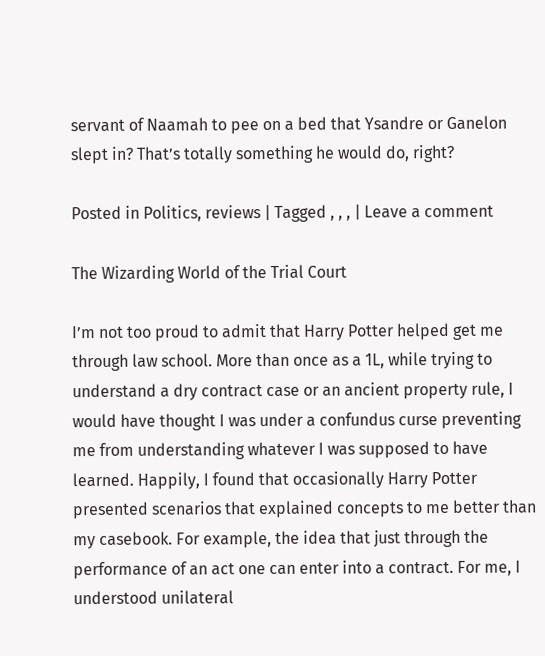servant of Naamah to pee on a bed that Ysandre or Ganelon slept in? That’s totally something he would do, right?

Posted in Politics, reviews | Tagged , , , | Leave a comment

The Wizarding World of the Trial Court

I’m not too proud to admit that Harry Potter helped get me through law school. More than once as a 1L, while trying to understand a dry contract case or an ancient property rule, I would have thought I was under a confundus curse preventing me from understanding whatever I was supposed to have learned. Happily, I found that occasionally Harry Potter presented scenarios that explained concepts to me better than my casebook. For example, the idea that just through the performance of an act one can enter into a contract. For me, I understood unilateral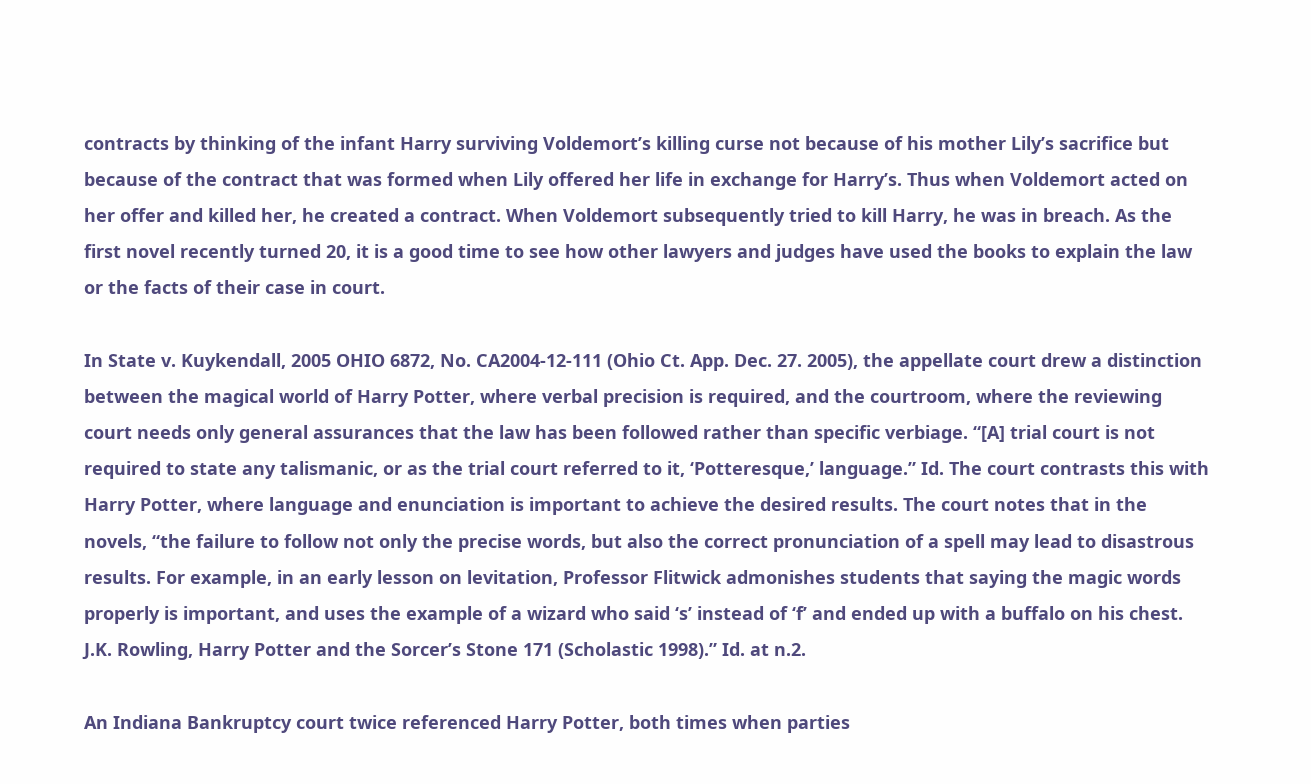contracts by thinking of the infant Harry surviving Voldemort’s killing curse not because of his mother Lily’s sacrifice but because of the contract that was formed when Lily offered her life in exchange for Harry’s. Thus when Voldemort acted on her offer and killed her, he created a contract. When Voldemort subsequently tried to kill Harry, he was in breach. As the first novel recently turned 20, it is a good time to see how other lawyers and judges have used the books to explain the law or the facts of their case in court.

In State v. Kuykendall, 2005 OHIO 6872, No. CA2004-12-111 (Ohio Ct. App. Dec. 27. 2005), the appellate court drew a distinction between the magical world of Harry Potter, where verbal precision is required, and the courtroom, where the reviewing court needs only general assurances that the law has been followed rather than specific verbiage. “[A] trial court is not required to state any talismanic, or as the trial court referred to it, ‘Potteresque,’ language.” Id. The court contrasts this with Harry Potter, where language and enunciation is important to achieve the desired results. The court notes that in the novels, “the failure to follow not only the precise words, but also the correct pronunciation of a spell may lead to disastrous results. For example, in an early lesson on levitation, Professor Flitwick admonishes students that saying the magic words properly is important, and uses the example of a wizard who said ‘s’ instead of ‘f’ and ended up with a buffalo on his chest. J.K. Rowling, Harry Potter and the Sorcer’s Stone 171 (Scholastic 1998).” Id. at n.2.

An Indiana Bankruptcy court twice referenced Harry Potter, both times when parties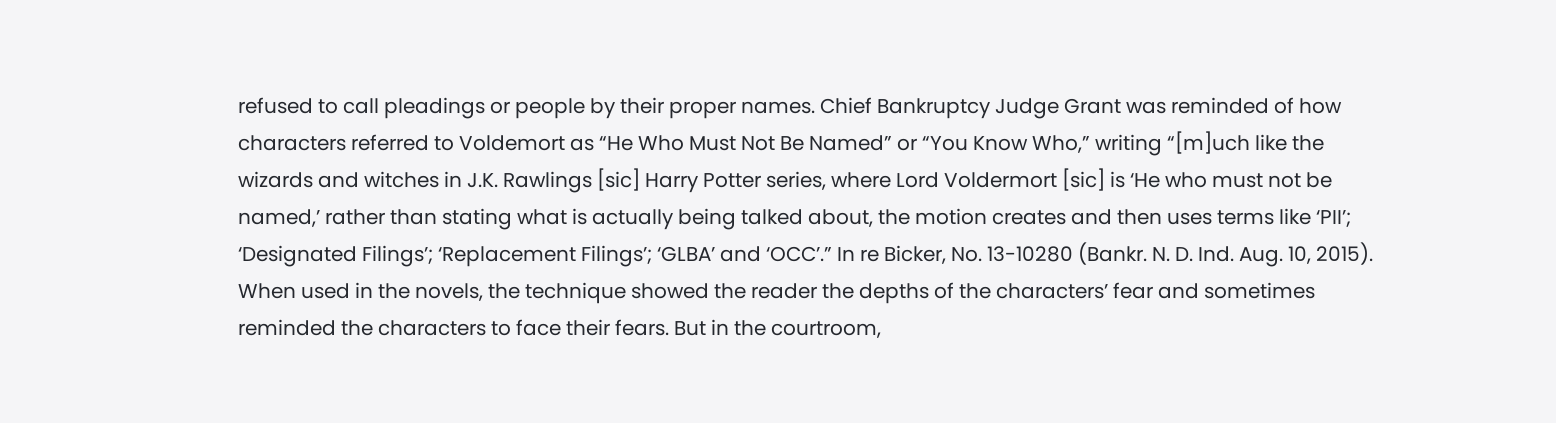refused to call pleadings or people by their proper names. Chief Bankruptcy Judge Grant was reminded of how characters referred to Voldemort as “He Who Must Not Be Named” or “You Know Who,” writing “[m]uch like the wizards and witches in J.K. Rawlings [sic] Harry Potter series, where Lord Voldermort [sic] is ‘He who must not be named,’ rather than stating what is actually being talked about, the motion creates and then uses terms like ‘PII’; ‘Designated Filings’; ‘Replacement Filings’; ‘GLBA’ and ‘OCC’.” In re Bicker, No. 13-10280 (Bankr. N. D. Ind. Aug. 10, 2015). When used in the novels, the technique showed the reader the depths of the characters’ fear and sometimes reminded the characters to face their fears. But in the courtroom,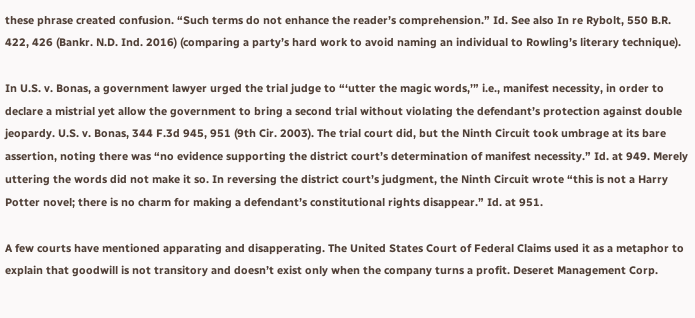these phrase created confusion. “Such terms do not enhance the reader’s comprehension.” Id. See also In re Rybolt, 550 B.R. 422, 426 (Bankr. N.D. Ind. 2016) (comparing a party’s hard work to avoid naming an individual to Rowling’s literary technique).

In U.S. v. Bonas, a government lawyer urged the trial judge to “‘utter the magic words,’” i.e., manifest necessity, in order to declare a mistrial yet allow the government to bring a second trial without violating the defendant’s protection against double jeopardy. U.S. v. Bonas, 344 F.3d 945, 951 (9th Cir. 2003). The trial court did, but the Ninth Circuit took umbrage at its bare assertion, noting there was “no evidence supporting the district court’s determination of manifest necessity.” Id. at 949. Merely uttering the words did not make it so. In reversing the district court’s judgment, the Ninth Circuit wrote “this is not a Harry Potter novel; there is no charm for making a defendant’s constitutional rights disappear.” Id. at 951.

A few courts have mentioned apparating and disapperating. The United States Court of Federal Claims used it as a metaphor to explain that goodwill is not transitory and doesn’t exist only when the company turns a profit. Deseret Management Corp.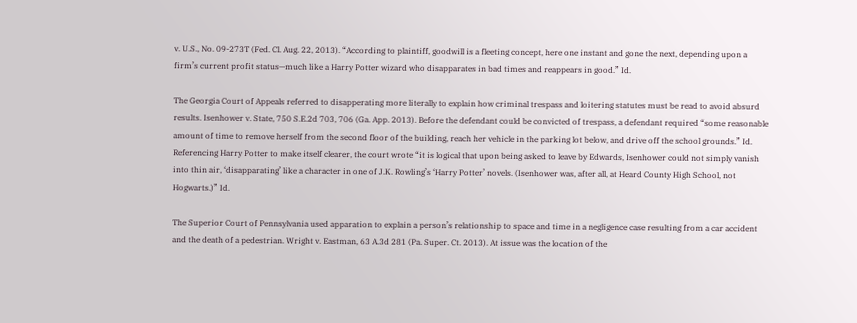v. U.S., No. 09-273T (Fed. Cl. Aug. 22, 2013). “According to plaintiff, goodwill is a fleeting concept, here one instant and gone the next, depending upon a firm’s current profit status—much like a Harry Potter wizard who disapparates in bad times and reappears in good.” Id.

The Georgia Court of Appeals referred to disapperating more literally to explain how criminal trespass and loitering statutes must be read to avoid absurd results. Isenhower v. State, 750 S.E.2d 703, 706 (Ga. App. 2013). Before the defendant could be convicted of trespass, a defendant required “some reasonable amount of time to remove herself from the second floor of the building, reach her vehicle in the parking lot below, and drive off the school grounds.” Id. Referencing Harry Potter to make itself clearer, the court wrote “it is logical that upon being asked to leave by Edwards, Isenhower could not simply vanish into thin air, ‘disapparating’ like a character in one of J.K. Rowling’s ‘Harry Potter’ novels. (Isenhower was, after all, at Heard County High School, not Hogwarts.)” Id.

The Superior Court of Pennsylvania used apparation to explain a person’s relationship to space and time in a negligence case resulting from a car accident and the death of a pedestrian. Wright v. Eastman, 63 A.3d 281 (Pa. Super. Ct. 2013). At issue was the location of the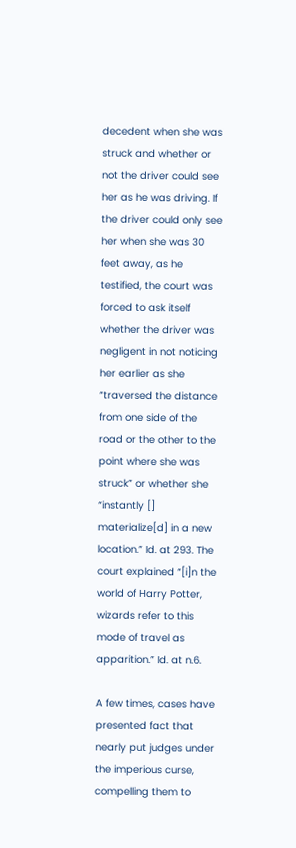decedent when she was struck and whether or not the driver could see her as he was driving. If the driver could only see her when she was 30 feet away, as he testified, the court was forced to ask itself whether the driver was negligent in not noticing her earlier as she “traversed the distance from one side of the road or the other to the point where she was struck” or whether she “instantly [] materialize[d] in a new location.” Id. at 293. The court explained “[i]n the world of Harry Potter, wizards refer to this mode of travel as apparition.” Id. at n.6.

A few times, cases have presented fact that nearly put judges under the imperious curse, compelling them to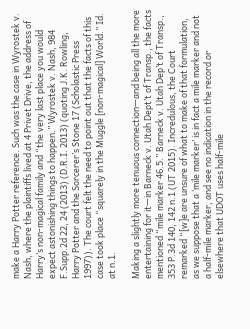make a Harry Potter reference. Such was the case in Wyrostek v. Nash, where the plaintiffs lived at 4 Privet Drive, the address of Harry’s non-magical family and “the very last place you would expect astonishing things to happen.” Wyrostek v. Nash, 984 F.Supp.2d 22, 24 (2013) (D.R.I. 2013) (quoting J.K. Rowling, Harry Potter and the Sorcerer’s Stone 17 (Scholastic Press 1997)). The court felt the need to point out that the facts of this case took place “squarely in the Muggle [non-magical] World.” Id. at n.1.

Making a slightly more tenuous connection—and being all the more entertaining for it—in Barneck v. Utah Dept’t of Transp., the facts mentioned “mile marker 46.5.” Barneck v. Utah Dep’t of Transp., 353 P.3d 140, 142 n.1 (UT 2015). Incredulous, the Court remarked “[w]e are unsure of what to make of that formulation, as we suppose that a ‘mile marker’ is in fact a mile marker and not a half-mile marker, and see no indication in the record or elsewhere that UDOT uses half-mile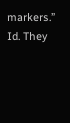markers.” Id. They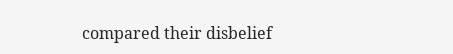compared their disbelief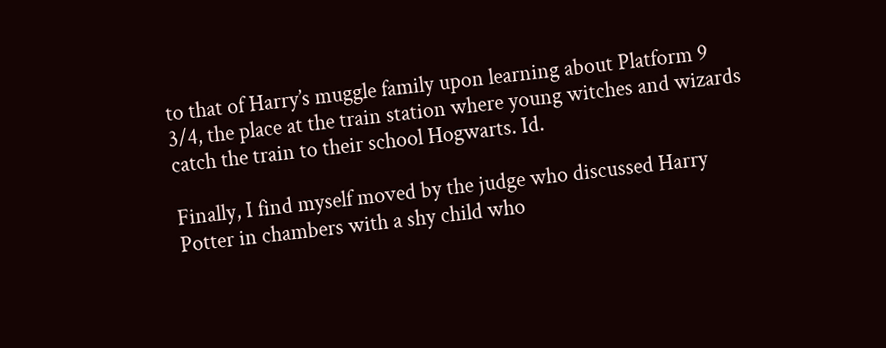to that of Harry’s muggle family upon learning about Platform 9 3/4, the place at the train station where young witches and wizards catch the train to their school Hogwarts. Id.

Finally, I find myself moved by the judge who discussed Harry Potter in chambers with a shy child who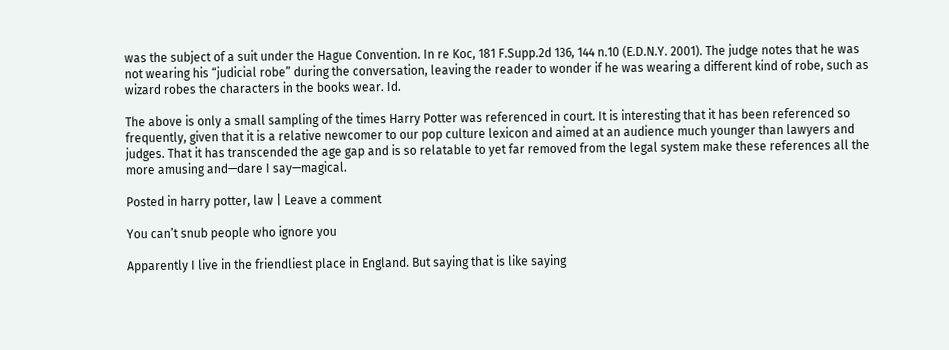was the subject of a suit under the Hague Convention. In re Koc, 181 F.Supp.2d 136, 144 n.10 (E.D.N.Y. 2001). The judge notes that he was not wearing his “judicial robe” during the conversation, leaving the reader to wonder if he was wearing a different kind of robe, such as wizard robes the characters in the books wear. Id.

The above is only a small sampling of the times Harry Potter was referenced in court. It is interesting that it has been referenced so frequently, given that it is a relative newcomer to our pop culture lexicon and aimed at an audience much younger than lawyers and judges. That it has transcended the age gap and is so relatable to yet far removed from the legal system make these references all the more amusing and—dare I say—magical.

Posted in harry potter, law | Leave a comment

You can’t snub people who ignore you

Apparently I live in the friendliest place in England. But saying that is like saying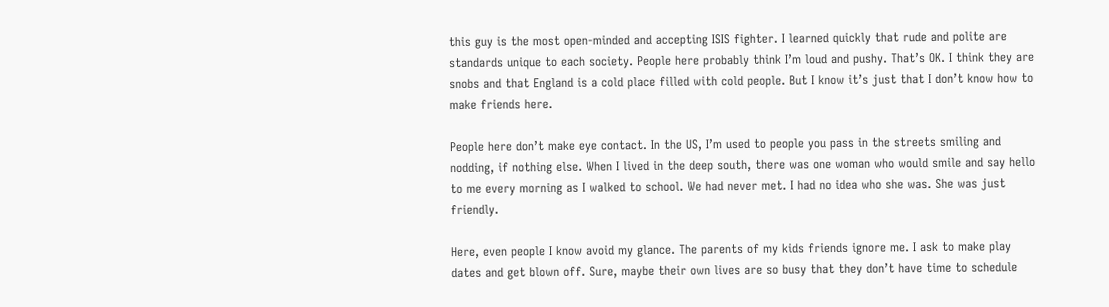this guy is the most open-minded and accepting ISIS fighter. I learned quickly that rude and polite are standards unique to each society. People here probably think I’m loud and pushy. That’s OK. I think they are snobs and that England is a cold place filled with cold people. But I know it’s just that I don’t know how to make friends here.

People here don’t make eye contact. In the US, I’m used to people you pass in the streets smiling and nodding, if nothing else. When I lived in the deep south, there was one woman who would smile and say hello to me every morning as I walked to school. We had never met. I had no idea who she was. She was just friendly.

Here, even people I know avoid my glance. The parents of my kids friends ignore me. I ask to make play dates and get blown off. Sure, maybe their own lives are so busy that they don’t have time to schedule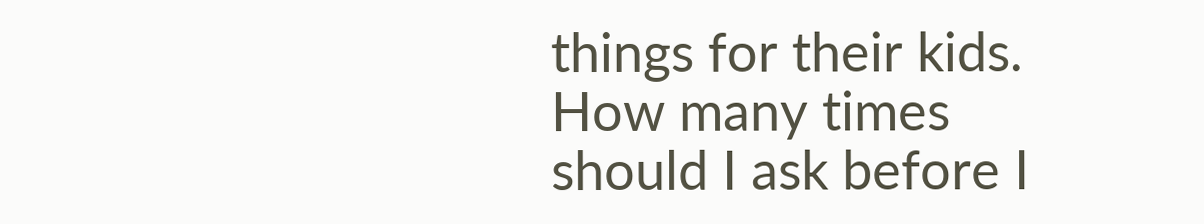things for their kids. How many times should I ask before I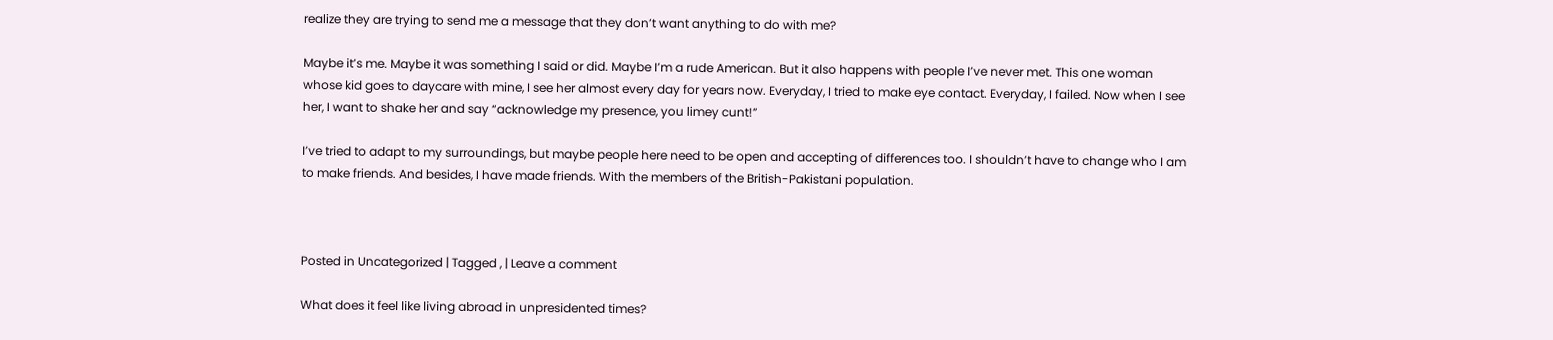realize they are trying to send me a message that they don’t want anything to do with me?

Maybe it’s me. Maybe it was something I said or did. Maybe I’m a rude American. But it also happens with people I’ve never met. This one woman whose kid goes to daycare with mine, I see her almost every day for years now. Everyday, I tried to make eye contact. Everyday, I failed. Now when I see her, I want to shake her and say “acknowledge my presence, you limey cunt!”

I’ve tried to adapt to my surroundings, but maybe people here need to be open and accepting of differences too. I shouldn’t have to change who I am to make friends. And besides, I have made friends. With the members of the British-Pakistani population.



Posted in Uncategorized | Tagged , | Leave a comment

What does it feel like living abroad in unpresidented times?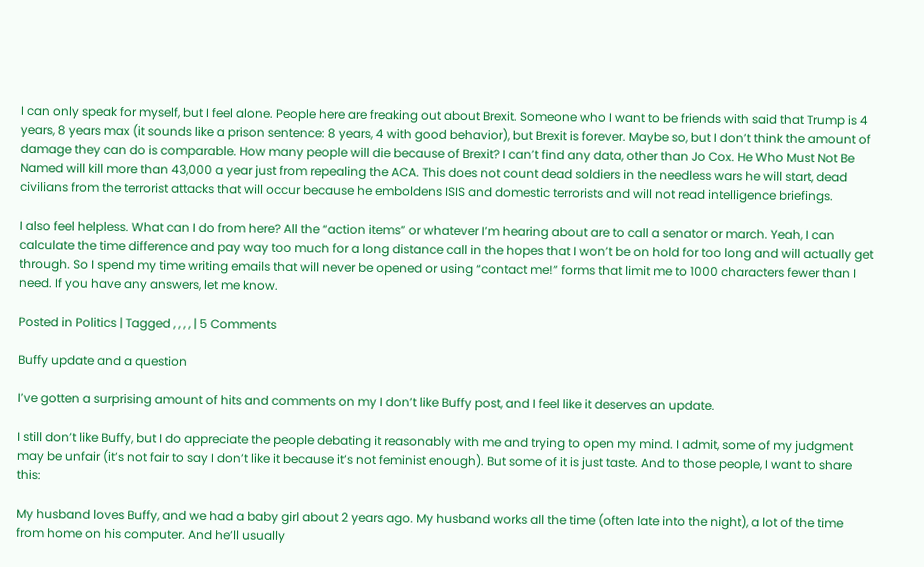I can only speak for myself, but I feel alone. People here are freaking out about Brexit. Someone who I want to be friends with said that Trump is 4 years, 8 years max (it sounds like a prison sentence: 8 years, 4 with good behavior), but Brexit is forever. Maybe so, but I don’t think the amount of damage they can do is comparable. How many people will die because of Brexit? I can’t find any data, other than Jo Cox. He Who Must Not Be Named will kill more than 43,000 a year just from repealing the ACA. This does not count dead soldiers in the needless wars he will start, dead civilians from the terrorist attacks that will occur because he emboldens ISIS and domestic terrorists and will not read intelligence briefings.

I also feel helpless. What can I do from here? All the “action items” or whatever I’m hearing about are to call a senator or march. Yeah, I can calculate the time difference and pay way too much for a long distance call in the hopes that I won’t be on hold for too long and will actually get through. So I spend my time writing emails that will never be opened or using “contact me!” forms that limit me to 1000 characters fewer than I need. If you have any answers, let me know.

Posted in Politics | Tagged , , , , | 5 Comments

Buffy update and a question

I’ve gotten a surprising amount of hits and comments on my I don’t like Buffy post, and I feel like it deserves an update.

I still don’t like Buffy, but I do appreciate the people debating it reasonably with me and trying to open my mind. I admit, some of my judgment may be unfair (it’s not fair to say I don’t like it because it’s not feminist enough). But some of it is just taste. And to those people, I want to share this:

My husband loves Buffy, and we had a baby girl about 2 years ago. My husband works all the time (often late into the night), a lot of the time from home on his computer. And he’ll usually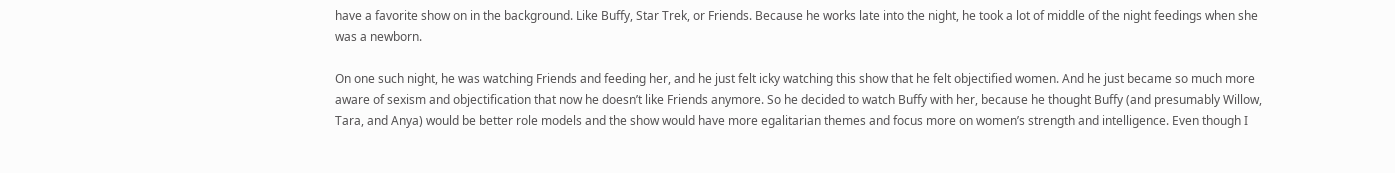have a favorite show on in the background. Like Buffy, Star Trek, or Friends. Because he works late into the night, he took a lot of middle of the night feedings when she was a newborn.

On one such night, he was watching Friends and feeding her, and he just felt icky watching this show that he felt objectified women. And he just became so much more aware of sexism and objectification that now he doesn’t like Friends anymore. So he decided to watch Buffy with her, because he thought Buffy (and presumably Willow, Tara, and Anya) would be better role models and the show would have more egalitarian themes and focus more on women’s strength and intelligence. Even though I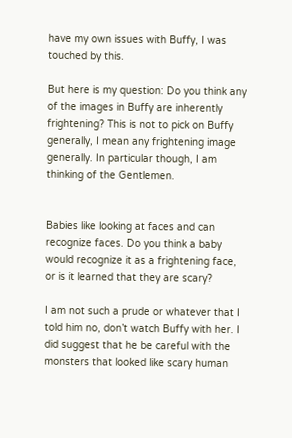have my own issues with Buffy, I was touched by this.

But here is my question: Do you think any of the images in Buffy are inherently frightening? This is not to pick on Buffy generally, I mean any frightening image generally. In particular though, I am thinking of the Gentlemen.


Babies like looking at faces and can recognize faces. Do you think a baby would recognize it as a frightening face, or is it learned that they are scary?

I am not such a prude or whatever that I told him no, don’t watch Buffy with her. I did suggest that he be careful with the monsters that looked like scary human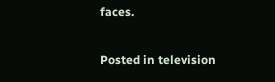faces.

Posted in television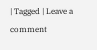| Tagged | Leave a comment